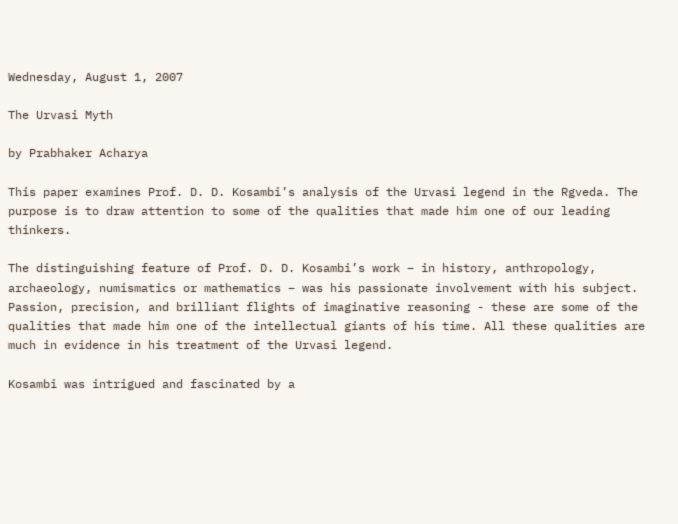Wednesday, August 1, 2007

The Urvasi Myth

by Prabhaker Acharya

This paper examines Prof. D. D. Kosambi’s analysis of the Urvasi legend in the Rgveda. The purpose is to draw attention to some of the qualities that made him one of our leading thinkers.

The distinguishing feature of Prof. D. D. Kosambi’s work – in history, anthropology, archaeology, numismatics or mathematics – was his passionate involvement with his subject. Passion, precision, and brilliant flights of imaginative reasoning - these are some of the qualities that made him one of the intellectual giants of his time. All these qualities are much in evidence in his treatment of the Urvasi legend.

Kosambi was intrigued and fascinated by a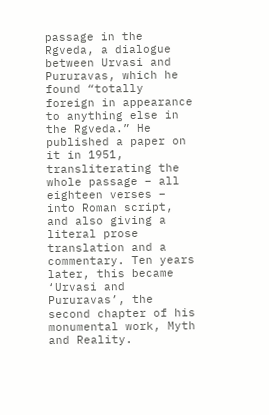passage in the Rgveda, a dialogue between Urvasi and Pururavas, which he found “totally foreign in appearance to anything else in the Rgveda.” He published a paper on it in 1951, transliterating the whole passage – all eighteen verses – into Roman script, and also giving a literal prose translation and a commentary. Ten years later, this became ‘Urvasi and Pururavas’, the second chapter of his monumental work, Myth and Reality.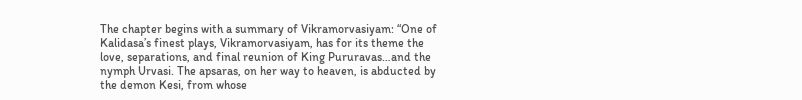The chapter begins with a summary of Vikramorvasiyam: “One of Kalidasa’s finest plays, Vikramorvasiyam, has for its theme the love, separations, and final reunion of King Pururavas…and the nymph Urvasi. The apsaras, on her way to heaven, is abducted by the demon Kesi, from whose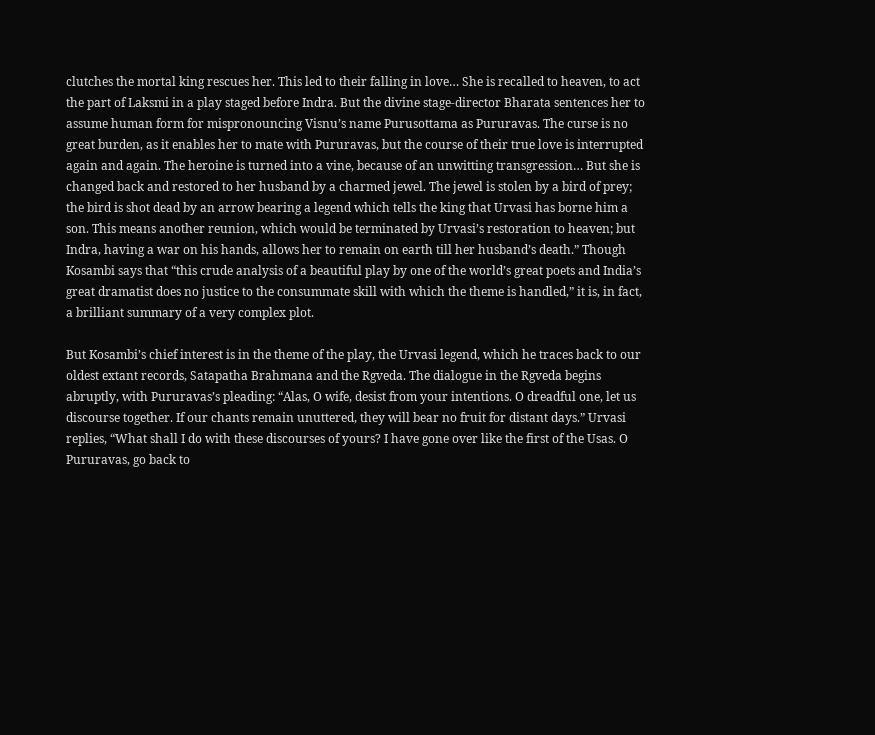clutches the mortal king rescues her. This led to their falling in love… She is recalled to heaven, to act the part of Laksmi in a play staged before Indra. But the divine stage-director Bharata sentences her to assume human form for mispronouncing Visnu’s name Purusottama as Pururavas. The curse is no great burden, as it enables her to mate with Pururavas, but the course of their true love is interrupted again and again. The heroine is turned into a vine, because of an unwitting transgression… But she is changed back and restored to her husband by a charmed jewel. The jewel is stolen by a bird of prey; the bird is shot dead by an arrow bearing a legend which tells the king that Urvasi has borne him a son. This means another reunion, which would be terminated by Urvasi’s restoration to heaven; but Indra, having a war on his hands, allows her to remain on earth till her husband’s death.” Though Kosambi says that “this crude analysis of a beautiful play by one of the world’s great poets and India’s great dramatist does no justice to the consummate skill with which the theme is handled,” it is, in fact, a brilliant summary of a very complex plot.

But Kosambi’s chief interest is in the theme of the play, the Urvasi legend, which he traces back to our oldest extant records, Satapatha Brahmana and the Rgveda. The dialogue in the Rgveda begins abruptly, with Pururavas’s pleading: “Alas, O wife, desist from your intentions. O dreadful one, let us discourse together. If our chants remain unuttered, they will bear no fruit for distant days.” Urvasi replies, “What shall I do with these discourses of yours? I have gone over like the first of the Usas. O Pururavas, go back to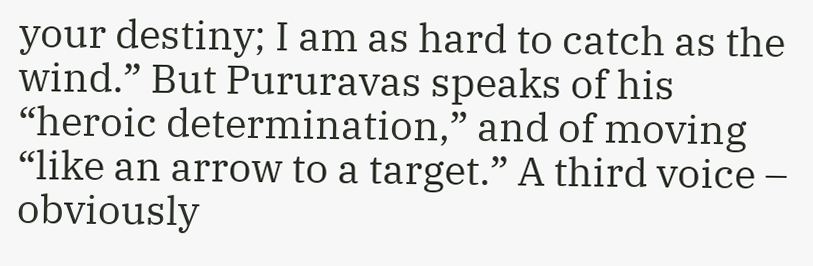your destiny; I am as hard to catch as the wind.” But Pururavas speaks of his “heroic determination,” and of moving “like an arrow to a target.” A third voice – obviously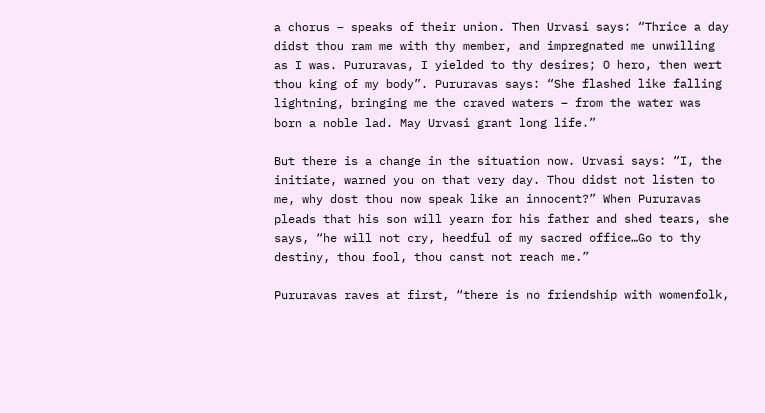a chorus – speaks of their union. Then Urvasi says: “Thrice a day didst thou ram me with thy member, and impregnated me unwilling as I was. Pururavas, I yielded to thy desires; O hero, then wert thou king of my body”. Pururavas says: “She flashed like falling lightning, bringing me the craved waters – from the water was born a noble lad. May Urvasi grant long life.”

But there is a change in the situation now. Urvasi says: “I, the initiate, warned you on that very day. Thou didst not listen to me, why dost thou now speak like an innocent?” When Pururavas pleads that his son will yearn for his father and shed tears, she says, “he will not cry, heedful of my sacred office…Go to thy destiny, thou fool, thou canst not reach me.”

Pururavas raves at first, “there is no friendship with womenfolk,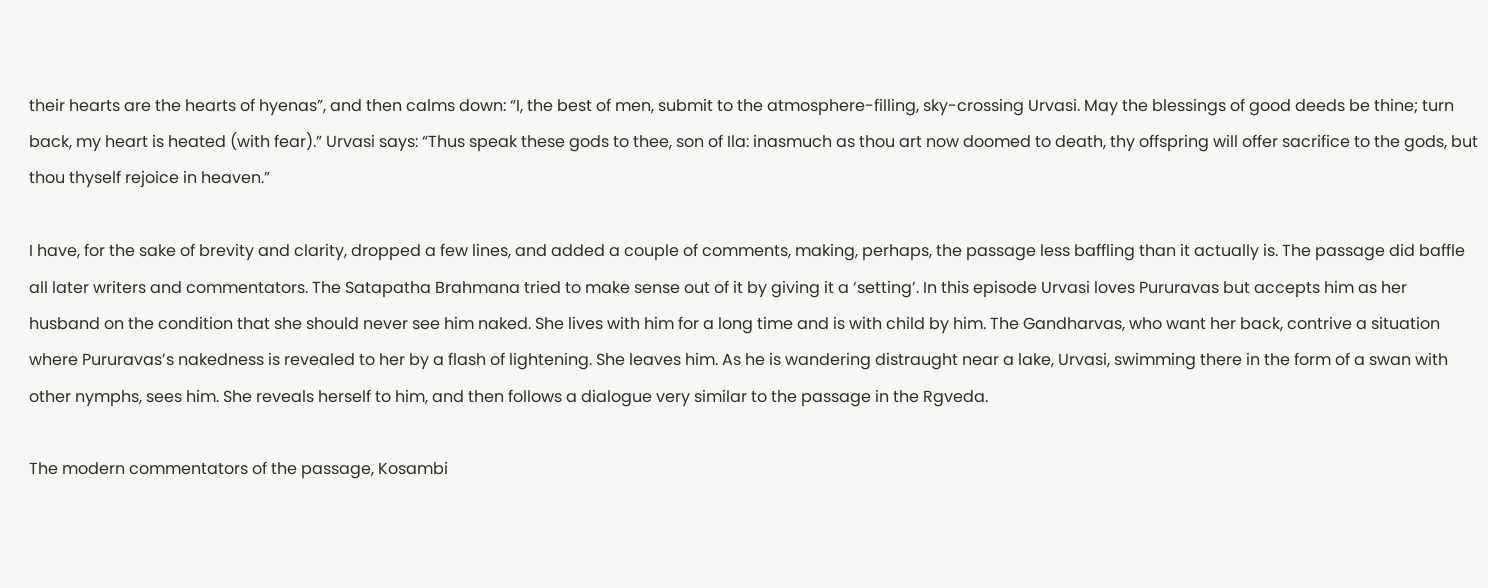their hearts are the hearts of hyenas”, and then calms down: “I, the best of men, submit to the atmosphere-filling, sky-crossing Urvasi. May the blessings of good deeds be thine; turn back, my heart is heated (with fear).” Urvasi says: “Thus speak these gods to thee, son of Ila: inasmuch as thou art now doomed to death, thy offspring will offer sacrifice to the gods, but thou thyself rejoice in heaven.”

I have, for the sake of brevity and clarity, dropped a few lines, and added a couple of comments, making, perhaps, the passage less baffling than it actually is. The passage did baffle all later writers and commentators. The Satapatha Brahmana tried to make sense out of it by giving it a ‘setting’. In this episode Urvasi loves Pururavas but accepts him as her husband on the condition that she should never see him naked. She lives with him for a long time and is with child by him. The Gandharvas, who want her back, contrive a situation where Pururavas’s nakedness is revealed to her by a flash of lightening. She leaves him. As he is wandering distraught near a lake, Urvasi, swimming there in the form of a swan with other nymphs, sees him. She reveals herself to him, and then follows a dialogue very similar to the passage in the Rgveda.

The modern commentators of the passage, Kosambi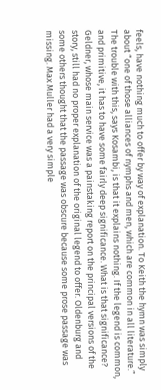feels, have nothing much to offer by way of explanation. To Keith the hymn was simply about “one of those alliances of nymphs and men, which are common in all literature.” The trouble with this, says Kosambi, is that it explains nothing. If the legend is common, and primitive, it has to have some fairly deep significance. What is that significance? Geldner, whose main service was a painstaking report on the principal versions of the story, still had no proper explanation of the original legend to offer. Oldenburg and some others thought that the passage was obscure because some prose passage was missing. Max Muller had a very simple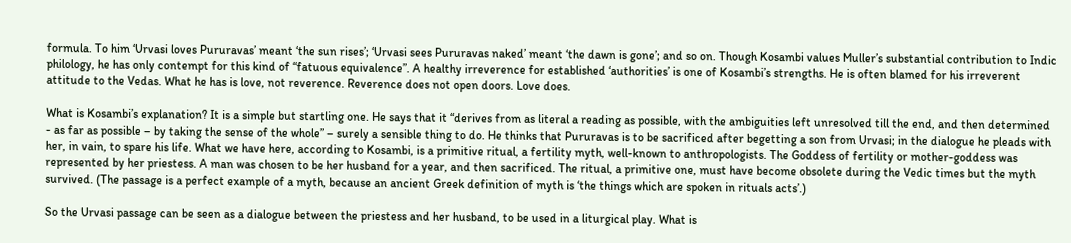formula. To him ‘Urvasi loves Pururavas’ meant ‘the sun rises’; ‘Urvasi sees Pururavas naked’ meant ‘the dawn is gone’; and so on. Though Kosambi values Muller’s substantial contribution to Indic philology, he has only contempt for this kind of “fatuous equivalence”. A healthy irreverence for established ‘authorities’ is one of Kosambi’s strengths. He is often blamed for his irreverent attitude to the Vedas. What he has is love, not reverence. Reverence does not open doors. Love does.

What is Kosambi’s explanation? It is a simple but startling one. He says that it “derives from as literal a reading as possible, with the ambiguities left unresolved till the end, and then determined - as far as possible – by taking the sense of the whole” – surely a sensible thing to do. He thinks that Pururavas is to be sacrificed after begetting a son from Urvasi; in the dialogue he pleads with her, in vain, to spare his life. What we have here, according to Kosambi, is a primitive ritual, a fertility myth, well-known to anthropologists. The Goddess of fertility or mother-goddess was represented by her priestess. A man was chosen to be her husband for a year, and then sacrificed. The ritual, a primitive one, must have become obsolete during the Vedic times but the myth survived. (The passage is a perfect example of a myth, because an ancient Greek definition of myth is ‘the things which are spoken in rituals acts’.)

So the Urvasi passage can be seen as a dialogue between the priestess and her husband, to be used in a liturgical play. What is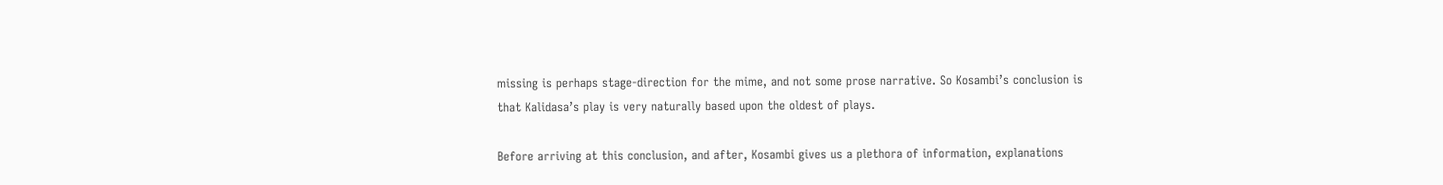missing is perhaps stage-direction for the mime, and not some prose narrative. So Kosambi’s conclusion is that Kalidasa’s play is very naturally based upon the oldest of plays.

Before arriving at this conclusion, and after, Kosambi gives us a plethora of information, explanations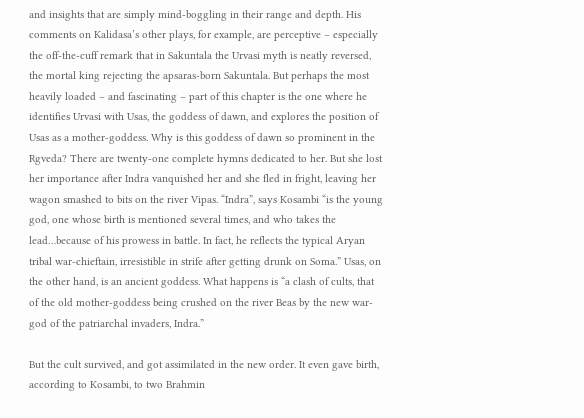and insights that are simply mind-boggling in their range and depth. His comments on Kalidasa’s other plays, for example, are perceptive – especially the off-the-cuff remark that in Sakuntala the Urvasi myth is neatly reversed, the mortal king rejecting the apsaras-born Sakuntala. But perhaps the most heavily loaded – and fascinating – part of this chapter is the one where he identifies Urvasi with Usas, the goddess of dawn, and explores the position of Usas as a mother-goddess. Why is this goddess of dawn so prominent in the Rgveda? There are twenty-one complete hymns dedicated to her. But she lost her importance after Indra vanquished her and she fled in fright, leaving her wagon smashed to bits on the river Vipas. “Indra”, says Kosambi “is the young god, one whose birth is mentioned several times, and who takes the lead…because of his prowess in battle. In fact, he reflects the typical Aryan tribal war-chieftain, irresistible in strife after getting drunk on Soma.” Usas, on the other hand, is an ancient goddess. What happens is “a clash of cults, that of the old mother-goddess being crushed on the river Beas by the new war-god of the patriarchal invaders, Indra.”

But the cult survived, and got assimilated in the new order. It even gave birth, according to Kosambi, to two Brahmin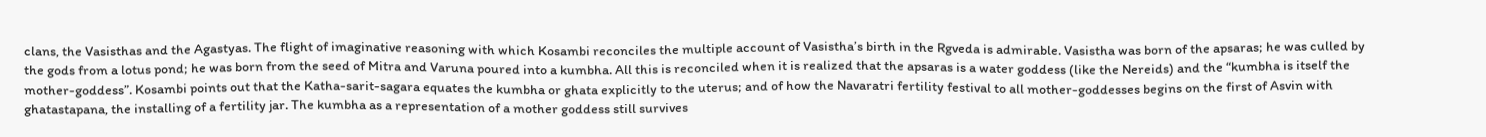clans, the Vasisthas and the Agastyas. The flight of imaginative reasoning with which Kosambi reconciles the multiple account of Vasistha’s birth in the Rgveda is admirable. Vasistha was born of the apsaras; he was culled by the gods from a lotus pond; he was born from the seed of Mitra and Varuna poured into a kumbha. All this is reconciled when it is realized that the apsaras is a water goddess (like the Nereids) and the “kumbha is itself the mother-goddess”. Kosambi points out that the Katha-sarit-sagara equates the kumbha or ghata explicitly to the uterus; and of how the Navaratri fertility festival to all mother-goddesses begins on the first of Asvin with ghatastapana, the installing of a fertility jar. The kumbha as a representation of a mother goddess still survives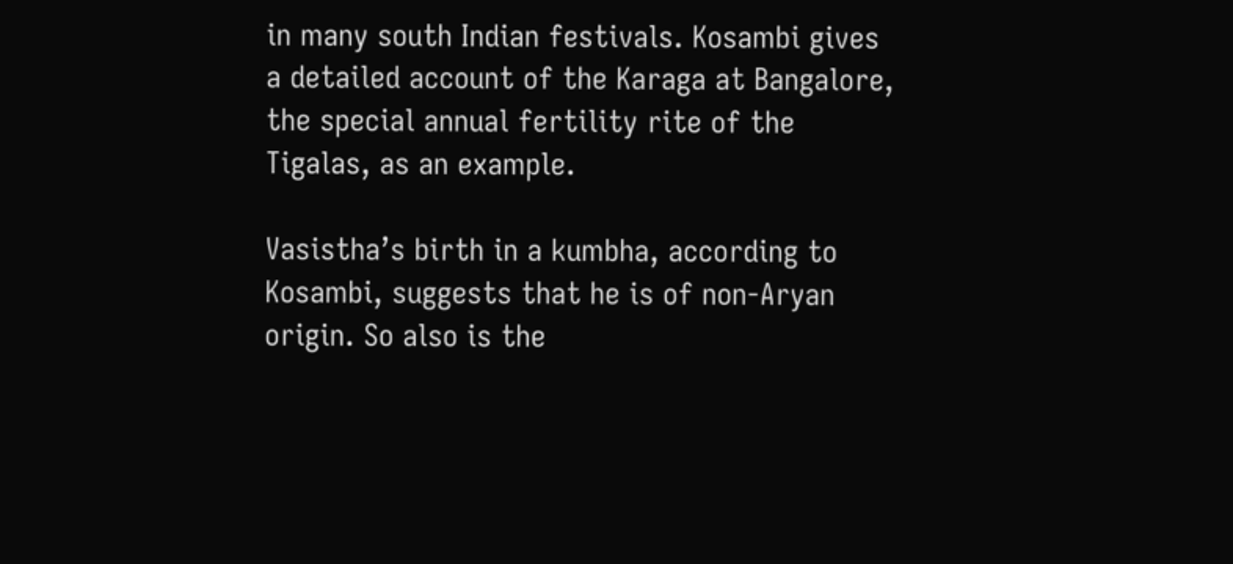in many south Indian festivals. Kosambi gives a detailed account of the Karaga at Bangalore, the special annual fertility rite of the Tigalas, as an example.

Vasistha’s birth in a kumbha, according to Kosambi, suggests that he is of non-Aryan origin. So also is the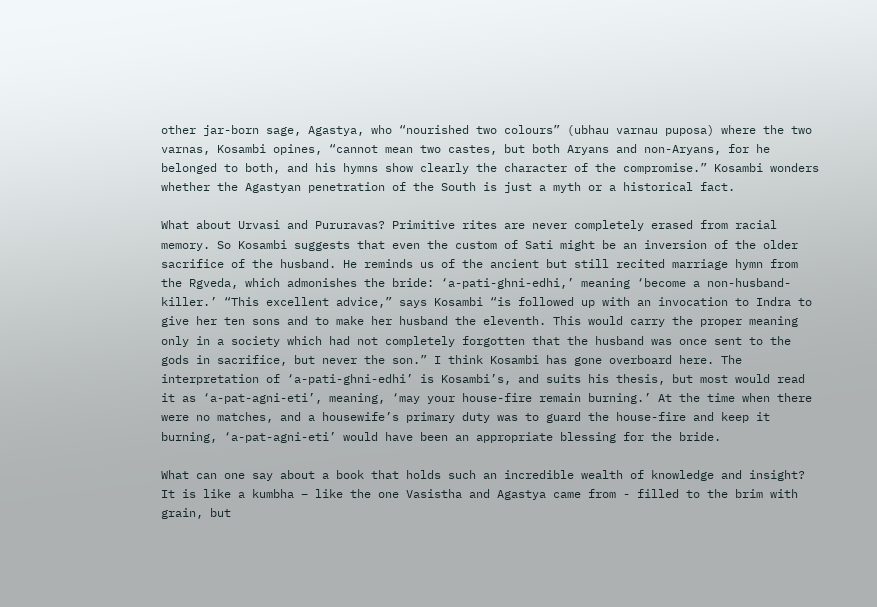other jar-born sage, Agastya, who “nourished two colours” (ubhau varnau puposa) where the two varnas, Kosambi opines, “cannot mean two castes, but both Aryans and non-Aryans, for he belonged to both, and his hymns show clearly the character of the compromise.” Kosambi wonders whether the Agastyan penetration of the South is just a myth or a historical fact.

What about Urvasi and Pururavas? Primitive rites are never completely erased from racial memory. So Kosambi suggests that even the custom of Sati might be an inversion of the older sacrifice of the husband. He reminds us of the ancient but still recited marriage hymn from the Rgveda, which admonishes the bride: ‘a-pati-ghni-edhi,’ meaning ‘become a non-husband-killer.’ “This excellent advice,” says Kosambi “is followed up with an invocation to Indra to give her ten sons and to make her husband the eleventh. This would carry the proper meaning only in a society which had not completely forgotten that the husband was once sent to the gods in sacrifice, but never the son.” I think Kosambi has gone overboard here. The interpretation of ‘a-pati-ghni-edhi’ is Kosambi’s, and suits his thesis, but most would read it as ‘a-pat-agni-eti’, meaning, ‘may your house-fire remain burning.’ At the time when there were no matches, and a housewife’s primary duty was to guard the house-fire and keep it burning, ‘a-pat-agni-eti’ would have been an appropriate blessing for the bride.

What can one say about a book that holds such an incredible wealth of knowledge and insight? It is like a kumbha – like the one Vasistha and Agastya came from - filled to the brim with grain, but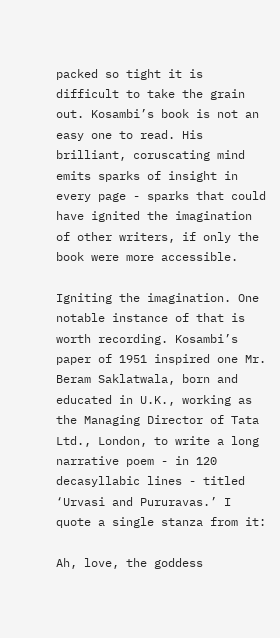packed so tight it is difficult to take the grain out. Kosambi’s book is not an easy one to read. His brilliant, coruscating mind emits sparks of insight in every page - sparks that could have ignited the imagination of other writers, if only the book were more accessible.

Igniting the imagination. One notable instance of that is worth recording. Kosambi’s paper of 1951 inspired one Mr. Beram Saklatwala, born and educated in U.K., working as the Managing Director of Tata Ltd., London, to write a long narrative poem - in 120 decasyllabic lines - titled ‘Urvasi and Pururavas.’ I quote a single stanza from it:

Ah, love, the goddess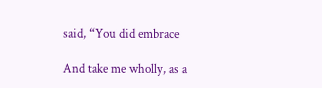said, “You did embrace

And take me wholly, as a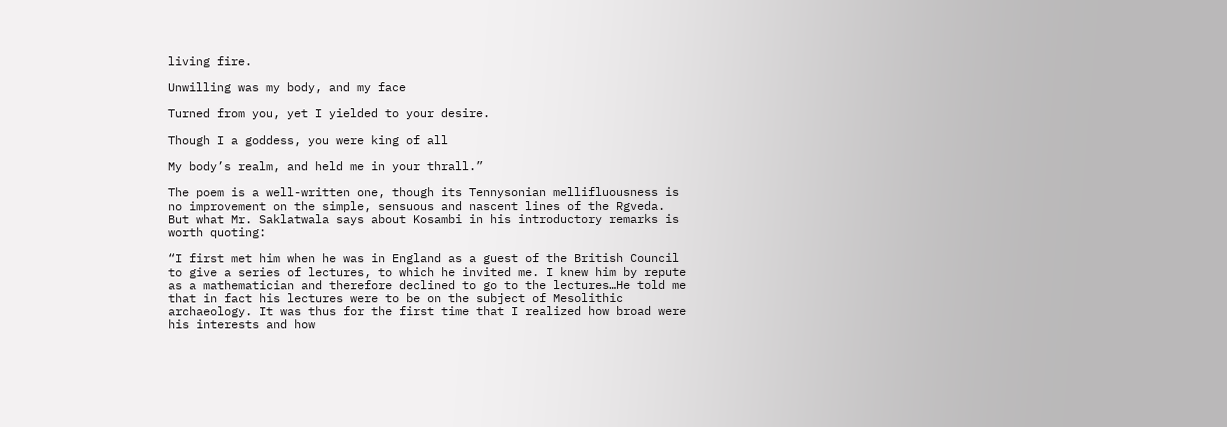living fire.

Unwilling was my body, and my face

Turned from you, yet I yielded to your desire.

Though I a goddess, you were king of all

My body’s realm, and held me in your thrall.”

The poem is a well-written one, though its Tennysonian mellifluousness is no improvement on the simple, sensuous and nascent lines of the Rgveda. But what Mr. Saklatwala says about Kosambi in his introductory remarks is worth quoting:

“I first met him when he was in England as a guest of the British Council to give a series of lectures, to which he invited me. I knew him by repute as a mathematician and therefore declined to go to the lectures…He told me that in fact his lectures were to be on the subject of Mesolithic archaeology. It was thus for the first time that I realized how broad were his interests and how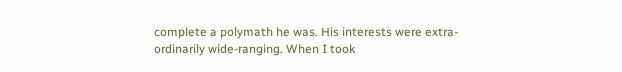complete a polymath he was. His interests were extra-ordinarily wide-ranging. When I took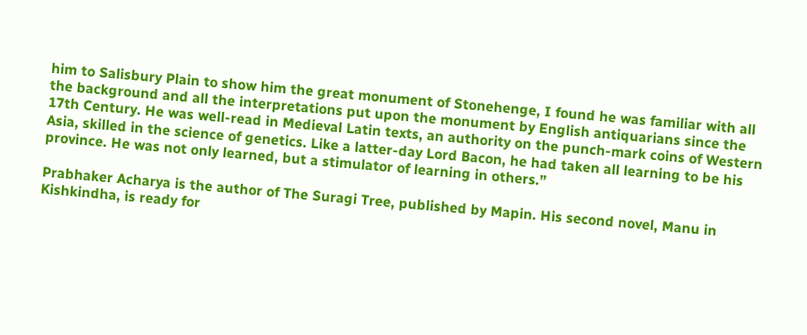him to Salisbury Plain to show him the great monument of Stonehenge, I found he was familiar with all the background and all the interpretations put upon the monument by English antiquarians since the 17th Century. He was well-read in Medieval Latin texts, an authority on the punch-mark coins of Western Asia, skilled in the science of genetics. Like a latter-day Lord Bacon, he had taken all learning to be his province. He was not only learned, but a stimulator of learning in others.”

Prabhaker Acharya is the author of The Suragi Tree, published by Mapin. His second novel, Manu in Kishkindha, is ready for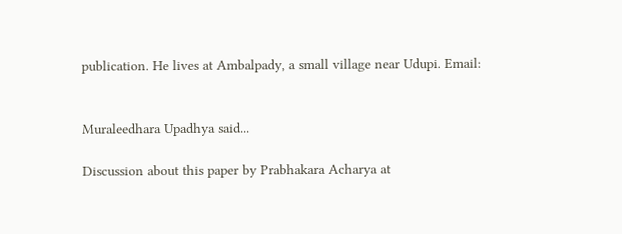publication. He lives at Ambalpady, a small village near Udupi. Email:


Muraleedhara Upadhya said...

Discussion about this paper by Prabhakara Acharya at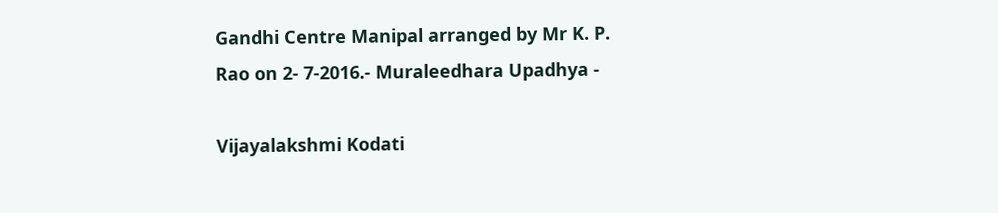Gandhi Centre Manipal arranged by Mr K. P. Rao on 2- 7-2016.- Muraleedhara Upadhya -

Vijayalakshmi Kodati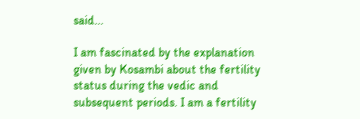said...

I am fascinated by the explanation given by Kosambi about the fertility status during the vedic and subsequent periods. I am a fertility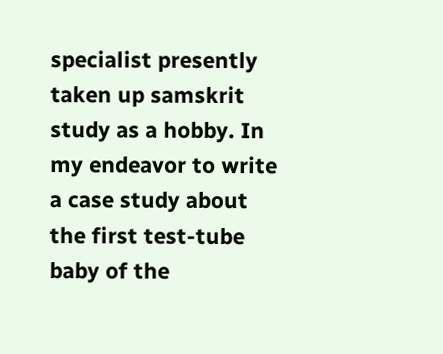specialist presently taken up samskrit study as a hobby. In my endeavor to write a case study about the first test-tube baby of the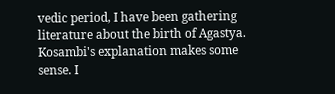vedic period, I have been gathering literature about the birth of Agastya. Kosambi's explanation makes some sense. I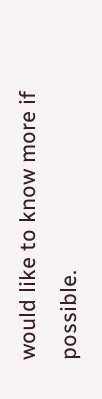would like to know more if possible.